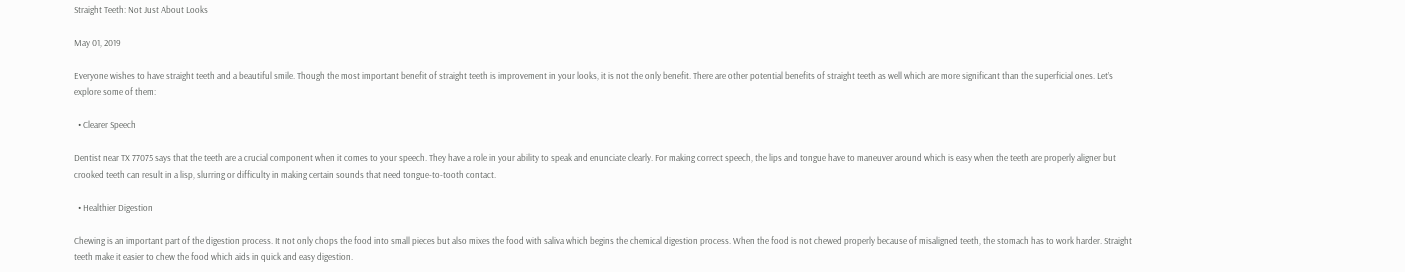Straight Teeth: Not Just About Looks

May 01, 2019

Everyone wishes to have straight teeth and a beautiful smile. Though the most important benefit of straight teeth is improvement in your looks, it is not the only benefit. There are other potential benefits of straight teeth as well which are more significant than the superficial ones. Let’s explore some of them:

  • Clearer Speech

Dentist near TX 77075 says that the teeth are a crucial component when it comes to your speech. They have a role in your ability to speak and enunciate clearly. For making correct speech, the lips and tongue have to maneuver around which is easy when the teeth are properly aligner but crooked teeth can result in a lisp, slurring or difficulty in making certain sounds that need tongue-to-tooth contact.

  • Healthier Digestion

Chewing is an important part of the digestion process. It not only chops the food into small pieces but also mixes the food with saliva which begins the chemical digestion process. When the food is not chewed properly because of misaligned teeth, the stomach has to work harder. Straight teeth make it easier to chew the food which aids in quick and easy digestion.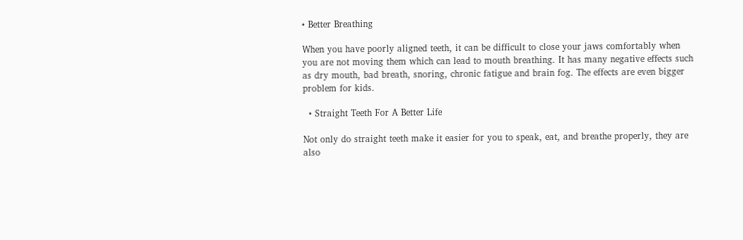• Better Breathing

When you have poorly aligned teeth, it can be difficult to close your jaws comfortably when you are not moving them which can lead to mouth breathing. It has many negative effects such as dry mouth, bad breath, snoring, chronic fatigue and brain fog. The effects are even bigger problem for kids.

  • Straight Teeth For A Better Life

Not only do straight teeth make it easier for you to speak, eat, and breathe properly, they are also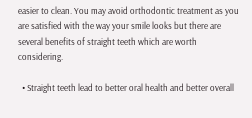easier to clean. You may avoid orthodontic treatment as you are satisfied with the way your smile looks but there are several benefits of straight teeth which are worth considering.

  • Straight teeth lead to better oral health and better overall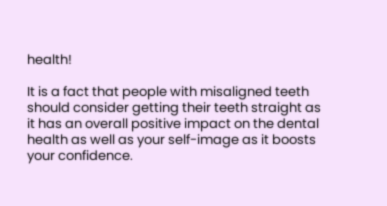health!

It is a fact that people with misaligned teeth should consider getting their teeth straight as it has an overall positive impact on the dental health as well as your self-image as it boosts your confidence.